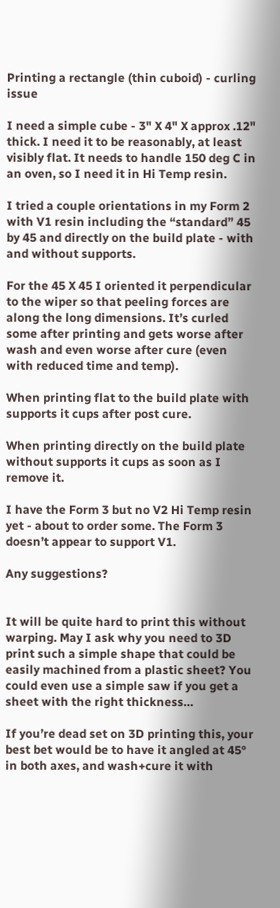Printing a rectangle (thin cuboid) - curling issue

I need a simple cube - 3" X 4" X approx .12" thick. I need it to be reasonably, at least visibly flat. It needs to handle 150 deg C in an oven, so I need it in Hi Temp resin.

I tried a couple orientations in my Form 2 with V1 resin including the “standard” 45 by 45 and directly on the build plate - with and without supports.

For the 45 X 45 I oriented it perpendicular to the wiper so that peeling forces are along the long dimensions. It’s curled some after printing and gets worse after wash and even worse after cure (even with reduced time and temp).

When printing flat to the build plate with supports it cups after post cure.

When printing directly on the build plate without supports it cups as soon as I remove it.

I have the Form 3 but no V2 Hi Temp resin yet - about to order some. The Form 3 doesn’t appear to support V1.

Any suggestions?


It will be quite hard to print this without warping. May I ask why you need to 3D print such a simple shape that could be easily machined from a plastic sheet? You could even use a simple saw if you get a sheet with the right thickness…

If you’re dead set on 3D printing this, your best bet would be to have it angled at 45° in both axes, and wash+cure it with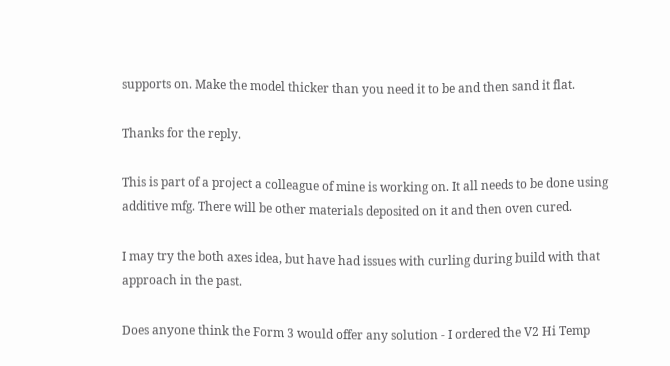supports on. Make the model thicker than you need it to be and then sand it flat.

Thanks for the reply.

This is part of a project a colleague of mine is working on. It all needs to be done using additive mfg. There will be other materials deposited on it and then oven cured.

I may try the both axes idea, but have had issues with curling during build with that approach in the past.

Does anyone think the Form 3 would offer any solution - I ordered the V2 Hi Temp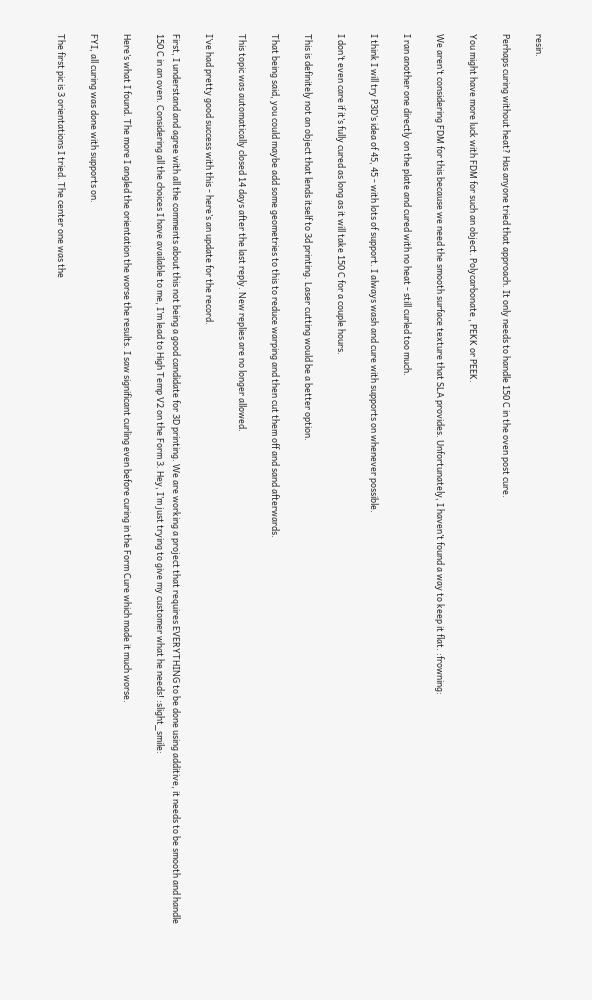resin.

Perhaps curing without heat? Has anyone tried that approach. It only needs to handle 150 C in the oven post cure.

You might have more luck with FDM for such an object. Polycarbonate , PEKK or PEEK.

We aren’t considering FDM for this because we need the smooth surface texture that SLA provides. Unfortunately, I haven’t found a way to keep it flat. :frowning:

I ran another one directly on the plate and cured with no heat - still curled too much.

I think I will try P3D’s idea of 45, 45 - with lots of support. I always wash and cure with supports on whenever possible.

I don’t even care if it’s fully cured as long as it will take 150 C for a couple hours.

This is definitely not an object that lends itself to 3d printing. Laser cutting would be a better option.

That being said, you could maybe add some geometries to this to reduce warping and then cut them off and sand afterwards.

This topic was automatically closed 14 days after the last reply. New replies are no longer allowed.

I’ve had pretty good success with this - here’s an update for the record.

First, I understand and agree with all the comments about this not being a good candidate for 3D printing. We are working a project that requires EVERYTHING to be done using additive, it needs to be smooth and handle 150 C in an oven. Considering all the choices I have available to me, I’m lead to High Temp V2 on the Form 3. Hey, I’m just trying to give my customer what he needs! :slight_smile:

Here’s what I found. The more I angled the orientation the worse the results. I saw significant curling even before curing in the Form Cure which made it much worse.

FYI, all curing was done with supports on.

The first pic is 3 orientations I tried. The center one was the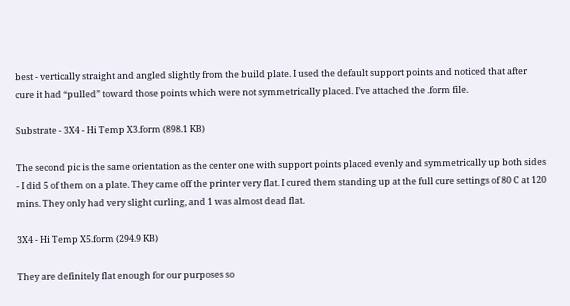best - vertically straight and angled slightly from the build plate. I used the default support points and noticed that after cure it had “pulled” toward those points which were not symmetrically placed. I’ve attached the .form file.

Substrate - 3X4 - Hi Temp X3.form (898.1 KB)

The second pic is the same orientation as the center one with support points placed evenly and symmetrically up both sides - I did 5 of them on a plate. They came off the printer very flat. I cured them standing up at the full cure settings of 80 C at 120 mins. They only had very slight curling, and 1 was almost dead flat.

3X4 - Hi Temp X5.form (294.9 KB)

They are definitely flat enough for our purposes so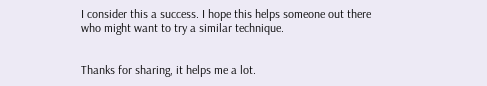I consider this a success. I hope this helps someone out there who might want to try a similar technique.


Thanks for sharing, it helps me a lot.